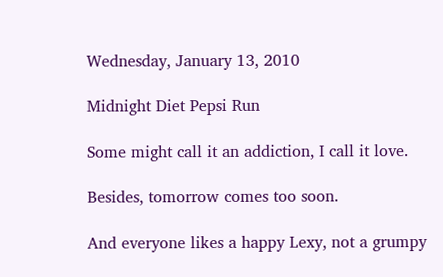Wednesday, January 13, 2010

Midnight Diet Pepsi Run

Some might call it an addiction, I call it love.

Besides, tomorrow comes too soon.

And everyone likes a happy Lexy, not a grumpy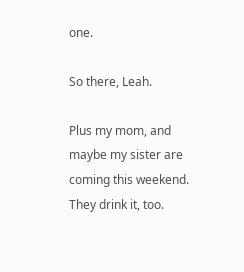one.

So there, Leah.

Plus my mom, and maybe my sister are coming this weekend. They drink it, too.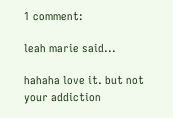1 comment:

leah marie said...

hahaha love it. but not your addiction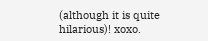(although it is quite hilarious)! xoxo.